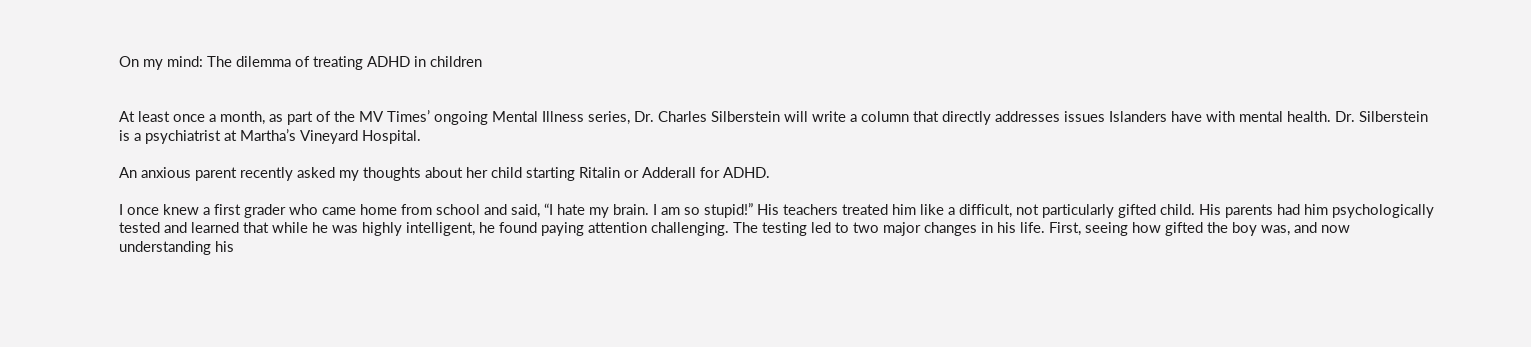On my mind: The dilemma of treating ADHD in children


At least once a month, as part of the MV Times’ ongoing Mental Illness series, Dr. Charles Silberstein will write a column that directly addresses issues Islanders have with mental health. Dr. Silberstein is a psychiatrist at Martha’s Vineyard Hospital.

An anxious parent recently asked my thoughts about her child starting Ritalin or Adderall for ADHD.

I once knew a first grader who came home from school and said, “I hate my brain. I am so stupid!” His teachers treated him like a difficult, not particularly gifted child. His parents had him psychologically tested and learned that while he was highly intelligent, he found paying attention challenging. The testing led to two major changes in his life. First, seeing how gifted the boy was, and now understanding his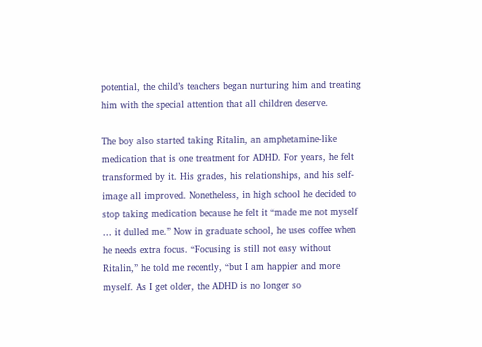potential, the child’s teachers began nurturing him and treating him with the special attention that all children deserve.

The boy also started taking Ritalin, an amphetamine-like medication that is one treatment for ADHD. For years, he felt transformed by it. His grades, his relationships, and his self-image all improved. Nonetheless, in high school he decided to stop taking medication because he felt it “made me not myself … it dulled me.” Now in graduate school, he uses coffee when he needs extra focus. “Focusing is still not easy without Ritalin,” he told me recently, “but I am happier and more myself. As I get older, the ADHD is no longer so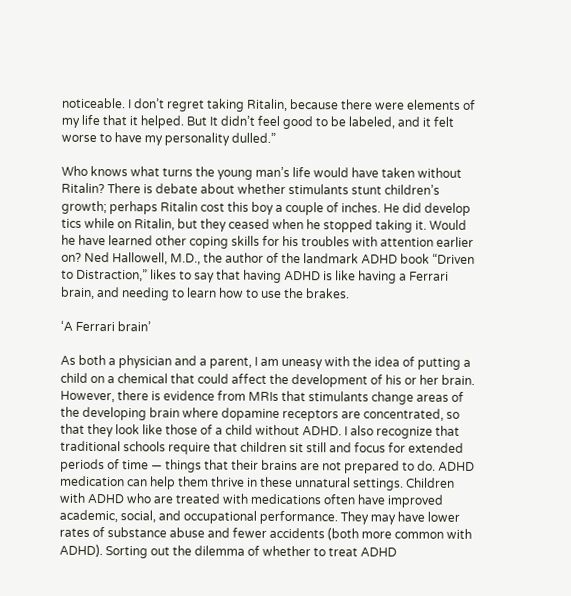noticeable. I don’t regret taking Ritalin, because there were elements of my life that it helped. But It didn’t feel good to be labeled, and it felt worse to have my personality dulled.”

Who knows what turns the young man’s life would have taken without Ritalin? There is debate about whether stimulants stunt children’s growth; perhaps Ritalin cost this boy a couple of inches. He did develop tics while on Ritalin, but they ceased when he stopped taking it. Would he have learned other coping skills for his troubles with attention earlier on? Ned Hallowell, M.D., the author of the landmark ADHD book “Driven to Distraction,” likes to say that having ADHD is like having a Ferrari brain, and needing to learn how to use the brakes.

‘A Ferrari brain’

As both a physician and a parent, I am uneasy with the idea of putting a child on a chemical that could affect the development of his or her brain. However, there is evidence from MRIs that stimulants change areas of the developing brain where dopamine receptors are concentrated, so that they look like those of a child without ADHD. I also recognize that traditional schools require that children sit still and focus for extended periods of time — things that their brains are not prepared to do. ADHD medication can help them thrive in these unnatural settings. Children with ADHD who are treated with medications often have improved academic, social, and occupational performance. They may have lower rates of substance abuse and fewer accidents (both more common with ADHD). Sorting out the dilemma of whether to treat ADHD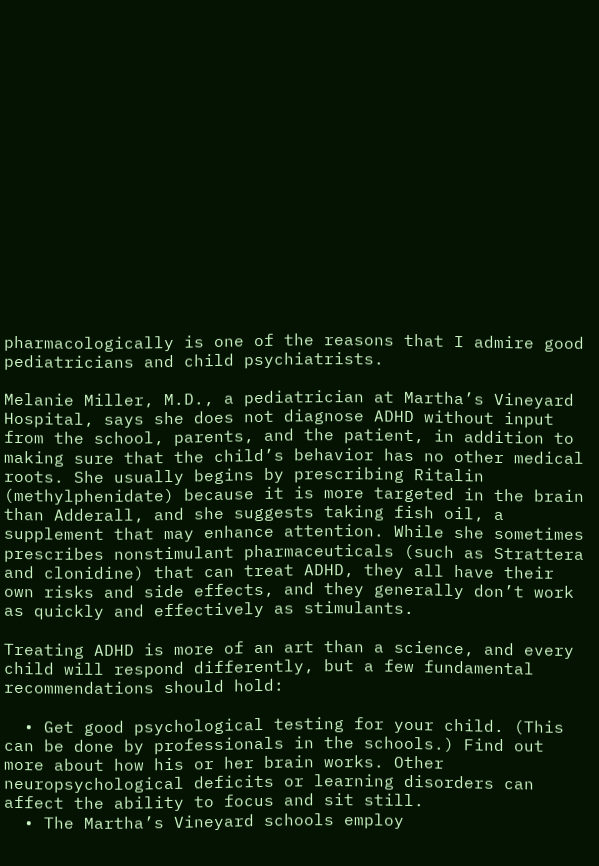pharmacologically is one of the reasons that I admire good pediatricians and child psychiatrists.

Melanie Miller, M.D., a pediatrician at Martha’s Vineyard Hospital, says she does not diagnose ADHD without input from the school, parents, and the patient, in addition to making sure that the child’s behavior has no other medical roots. She usually begins by prescribing Ritalin (methylphenidate) because it is more targeted in the brain than Adderall, and she suggests taking fish oil, a supplement that may enhance attention. While she sometimes prescribes nonstimulant pharmaceuticals (such as Strattera and clonidine) that can treat ADHD, they all have their own risks and side effects, and they generally don’t work as quickly and effectively as stimulants.

Treating ADHD is more of an art than a science, and every child will respond differently, but a few fundamental recommendations should hold:

  • Get good psychological testing for your child. (This can be done by professionals in the schools.) Find out more about how his or her brain works. Other neuropsychological deficits or learning disorders can affect the ability to focus and sit still.
  • The Martha’s Vineyard schools employ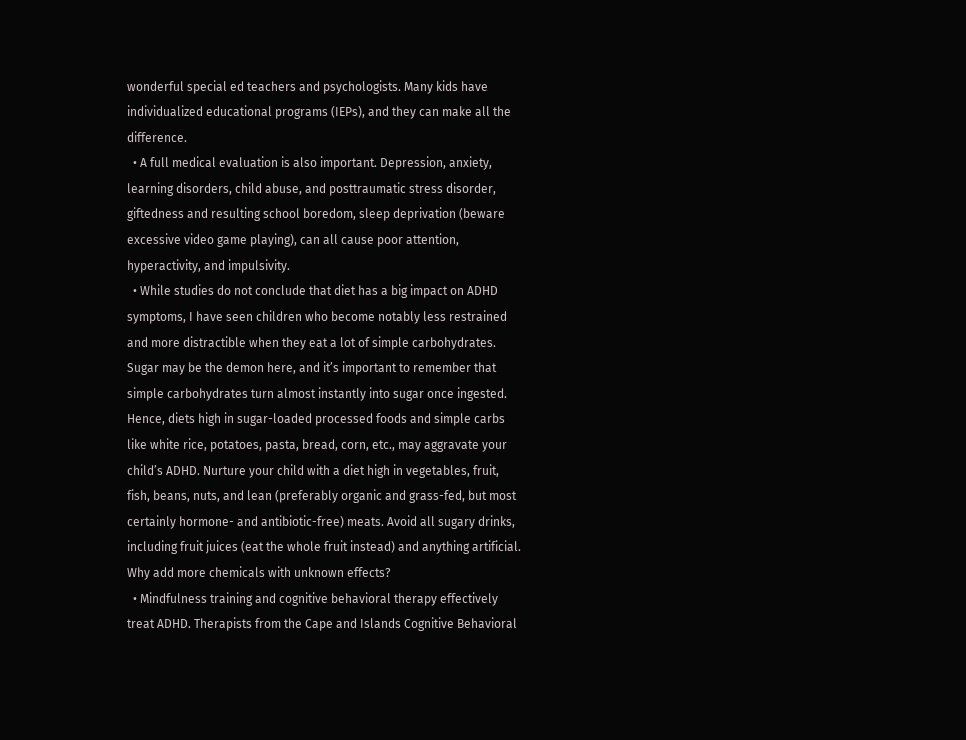wonderful special ed teachers and psychologists. Many kids have individualized educational programs (IEPs), and they can make all the difference.
  • A full medical evaluation is also important. Depression, anxiety, learning disorders, child abuse, and posttraumatic stress disorder, giftedness and resulting school boredom, sleep deprivation (beware excessive video game playing), can all cause poor attention, hyperactivity, and impulsivity.
  • While studies do not conclude that diet has a big impact on ADHD symptoms, I have seen children who become notably less restrained and more distractible when they eat a lot of simple carbohydrates. Sugar may be the demon here, and it’s important to remember that simple carbohydrates turn almost instantly into sugar once ingested. Hence, diets high in sugar-loaded processed foods and simple carbs like white rice, potatoes, pasta, bread, corn, etc., may aggravate your child’s ADHD. Nurture your child with a diet high in vegetables, fruit, fish, beans, nuts, and lean (preferably organic and grass-fed, but most certainly hormone- and antibiotic-free) meats. Avoid all sugary drinks, including fruit juices (eat the whole fruit instead) and anything artificial. Why add more chemicals with unknown effects?
  • Mindfulness training and cognitive behavioral therapy effectively treat ADHD. Therapists from the Cape and Islands Cognitive Behavioral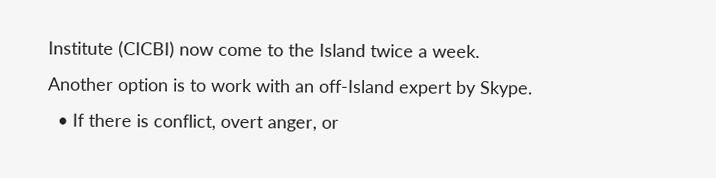Institute (CICBI) now come to the Island twice a week. Another option is to work with an off-Island expert by Skype.
  • If there is conflict, overt anger, or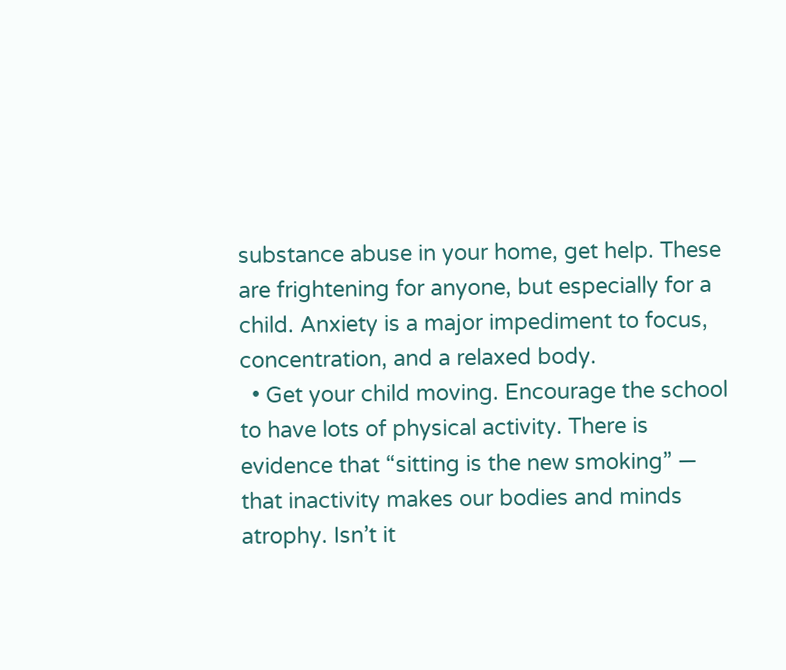substance abuse in your home, get help. These are frightening for anyone, but especially for a child. Anxiety is a major impediment to focus, concentration, and a relaxed body.
  • Get your child moving. Encourage the school to have lots of physical activity. There is evidence that “sitting is the new smoking” — that inactivity makes our bodies and minds atrophy. Isn’t it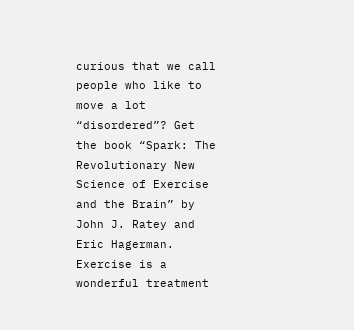curious that we call people who like to move a lot “disordered”? Get the book “Spark: The Revolutionary New Science of Exercise and the Brain” by John J. Ratey and Eric Hagerman. Exercise is a wonderful treatment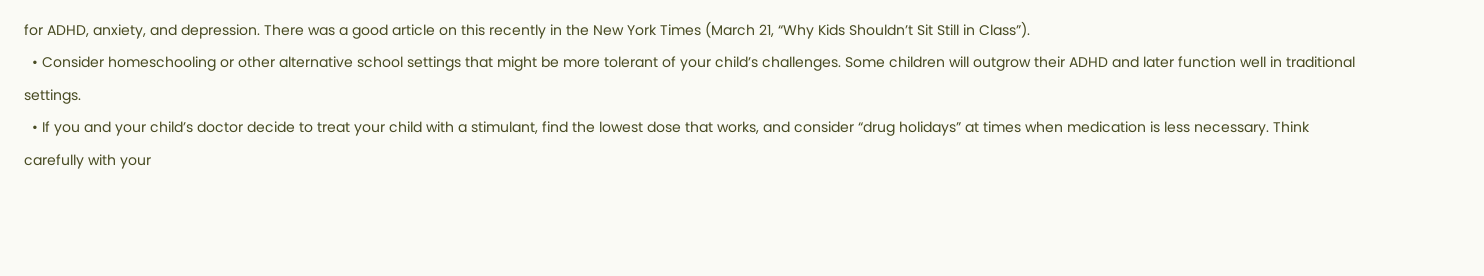for ADHD, anxiety, and depression. There was a good article on this recently in the New York Times (March 21, “Why Kids Shouldn’t Sit Still in Class”).
  • Consider homeschooling or other alternative school settings that might be more tolerant of your child’s challenges. Some children will outgrow their ADHD and later function well in traditional settings.
  • If you and your child’s doctor decide to treat your child with a stimulant, find the lowest dose that works, and consider “drug holidays” at times when medication is less necessary. Think carefully with your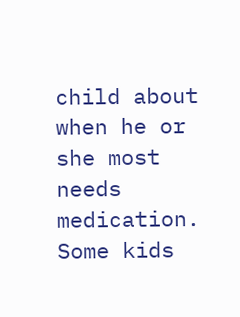child about when he or she most needs medication. Some kids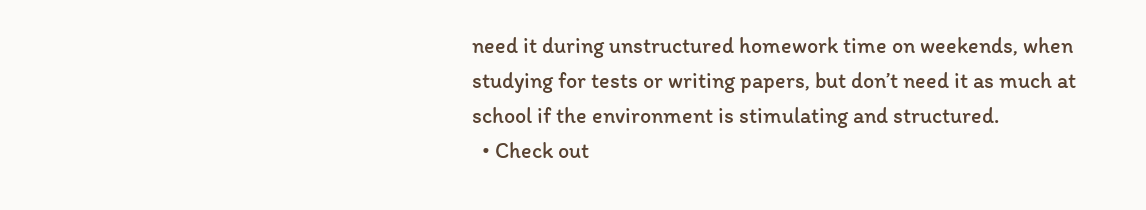need it during unstructured homework time on weekends, when studying for tests or writing papers, but don’t need it as much at school if the environment is stimulating and structured.
  • Check out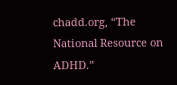chadd.org, “The National Resource on ADHD.”